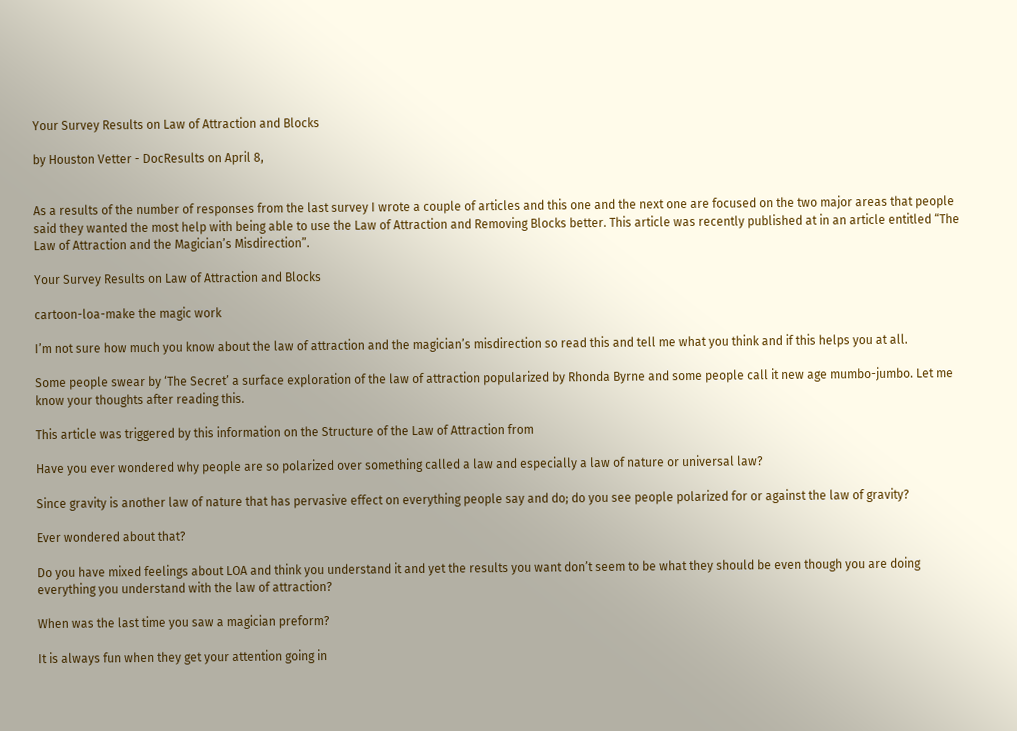Your Survey Results on Law of Attraction and Blocks

by Houston Vetter - DocResults on April 8,


As a results of the number of responses from the last survey I wrote a couple of articles and this one and the next one are focused on the two major areas that people said they wanted the most help with being able to use the Law of Attraction and Removing Blocks better. This article was recently published at in an article entitled “The Law of Attraction and the Magician’s Misdirection”.

Your Survey Results on Law of Attraction and Blocks

cartoon-loa-make the magic work

I’m not sure how much you know about the law of attraction and the magician’s misdirection so read this and tell me what you think and if this helps you at all.

Some people swear by ‘The Secret’ a surface exploration of the law of attraction popularized by Rhonda Byrne and some people call it new age mumbo-jumbo. Let me know your thoughts after reading this.

This article was triggered by this information on the Structure of the Law of Attraction from

Have you ever wondered why people are so polarized over something called a law and especially a law of nature or universal law?

Since gravity is another law of nature that has pervasive effect on everything people say and do; do you see people polarized for or against the law of gravity?

Ever wondered about that?

Do you have mixed feelings about LOA and think you understand it and yet the results you want don’t seem to be what they should be even though you are doing everything you understand with the law of attraction?

When was the last time you saw a magician preform?

It is always fun when they get your attention going in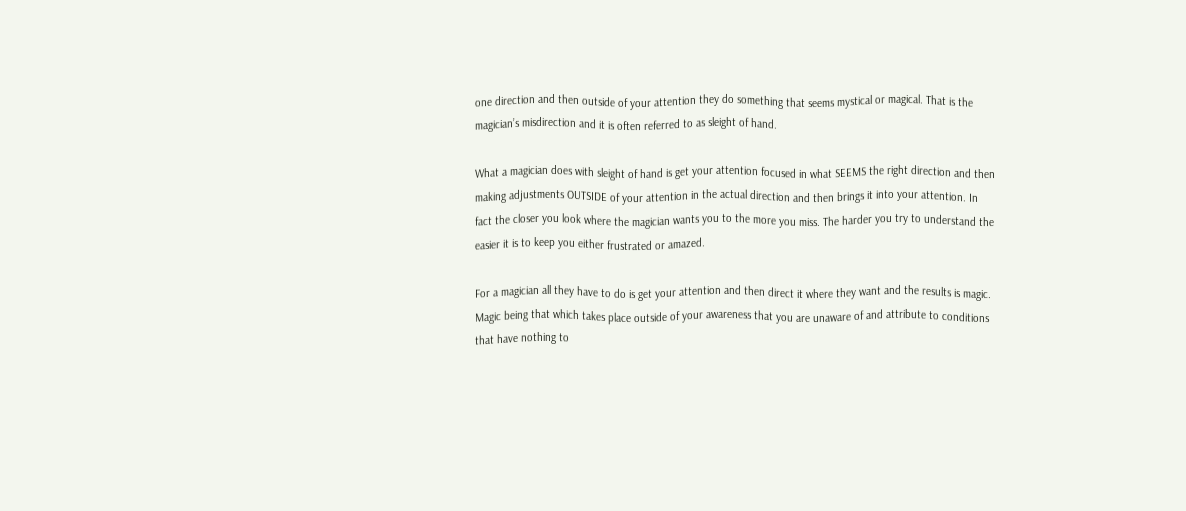one direction and then outside of your attention they do something that seems mystical or magical. That is the magician’s misdirection and it is often referred to as sleight of hand.

What a magician does with sleight of hand is get your attention focused in what SEEMS the right direction and then making adjustments OUTSIDE of your attention in the actual direction and then brings it into your attention. In fact the closer you look where the magician wants you to the more you miss. The harder you try to understand the easier it is to keep you either frustrated or amazed.

For a magician all they have to do is get your attention and then direct it where they want and the results is magic. Magic being that which takes place outside of your awareness that you are unaware of and attribute to conditions that have nothing to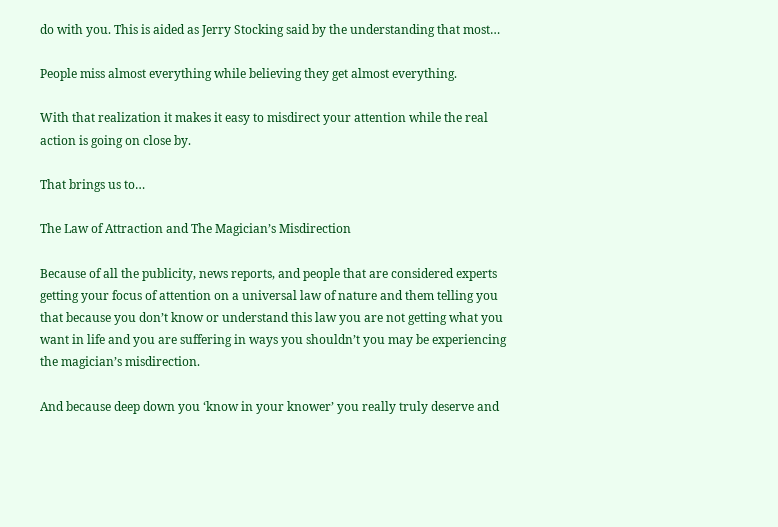do with you. This is aided as Jerry Stocking said by the understanding that most…

People miss almost everything while believing they get almost everything.

With that realization it makes it easy to misdirect your attention while the real action is going on close by.

That brings us to…

The Law of Attraction and The Magician’s Misdirection

Because of all the publicity, news reports, and people that are considered experts getting your focus of attention on a universal law of nature and them telling you that because you don’t know or understand this law you are not getting what you want in life and you are suffering in ways you shouldn’t you may be experiencing the magician’s misdirection.

And because deep down you ‘know in your knower’ you really truly deserve and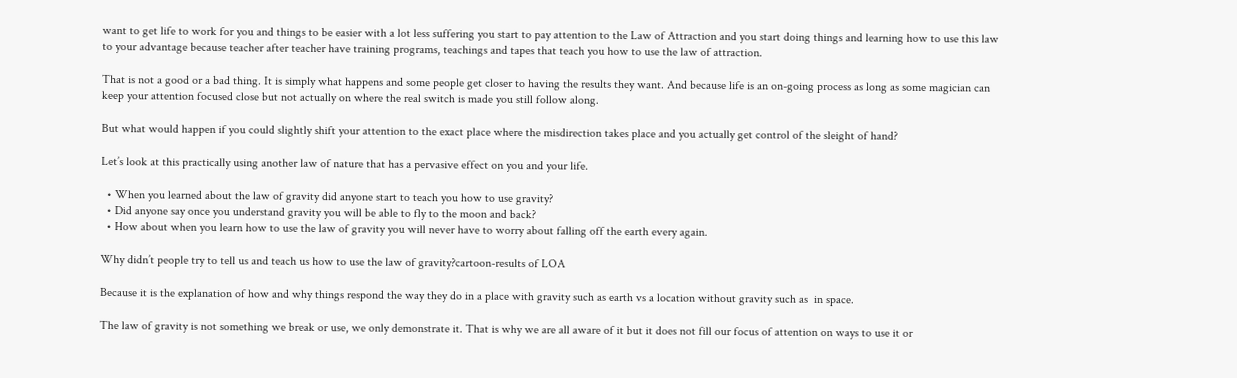want to get life to work for you and things to be easier with a lot less suffering you start to pay attention to the Law of Attraction and you start doing things and learning how to use this law to your advantage because teacher after teacher have training programs, teachings and tapes that teach you how to use the law of attraction.

That is not a good or a bad thing. It is simply what happens and some people get closer to having the results they want. And because life is an on-going process as long as some magician can keep your attention focused close but not actually on where the real switch is made you still follow along.

But what would happen if you could slightly shift your attention to the exact place where the misdirection takes place and you actually get control of the sleight of hand?

Let’s look at this practically using another law of nature that has a pervasive effect on you and your life.

  • When you learned about the law of gravity did anyone start to teach you how to use gravity?
  • Did anyone say once you understand gravity you will be able to fly to the moon and back?
  • How about when you learn how to use the law of gravity you will never have to worry about falling off the earth every again.

Why didn’t people try to tell us and teach us how to use the law of gravity?cartoon-results of LOA

Because it is the explanation of how and why things respond the way they do in a place with gravity such as earth vs a location without gravity such as  in space.

The law of gravity is not something we break or use, we only demonstrate it. That is why we are all aware of it but it does not fill our focus of attention on ways to use it or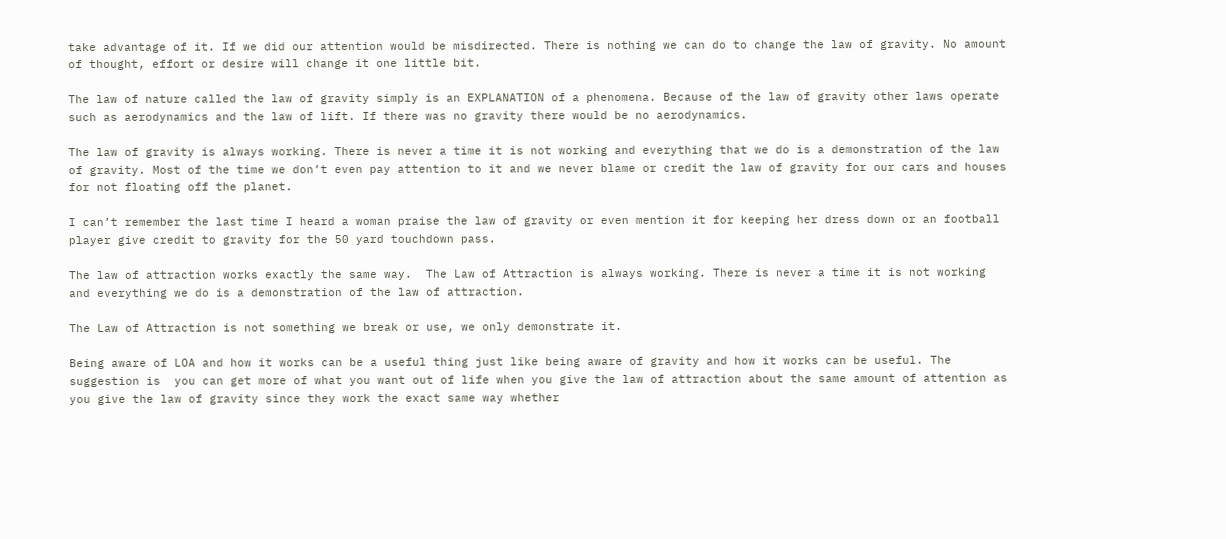take advantage of it. If we did our attention would be misdirected. There is nothing we can do to change the law of gravity. No amount of thought, effort or desire will change it one little bit.

The law of nature called the law of gravity simply is an EXPLANATION of a phenomena. Because of the law of gravity other laws operate such as aerodynamics and the law of lift. If there was no gravity there would be no aerodynamics.

The law of gravity is always working. There is never a time it is not working and everything that we do is a demonstration of the law of gravity. Most of the time we don’t even pay attention to it and we never blame or credit the law of gravity for our cars and houses for not floating off the planet.

I can’t remember the last time I heard a woman praise the law of gravity or even mention it for keeping her dress down or an football player give credit to gravity for the 50 yard touchdown pass.

The law of attraction works exactly the same way.  The Law of Attraction is always working. There is never a time it is not working and everything we do is a demonstration of the law of attraction.

The Law of Attraction is not something we break or use, we only demonstrate it.

Being aware of LOA and how it works can be a useful thing just like being aware of gravity and how it works can be useful. The suggestion is  you can get more of what you want out of life when you give the law of attraction about the same amount of attention as you give the law of gravity since they work the exact same way whether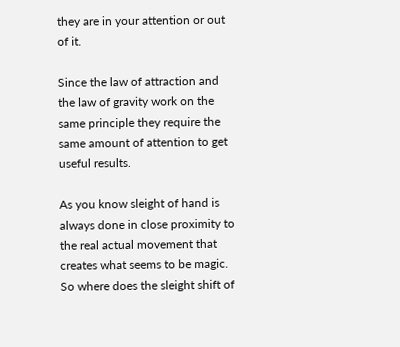they are in your attention or out of it.

Since the law of attraction and the law of gravity work on the same principle they require the same amount of attention to get useful results.

As you know sleight of hand is always done in close proximity to the real actual movement that creates what seems to be magic. So where does the sleight shift of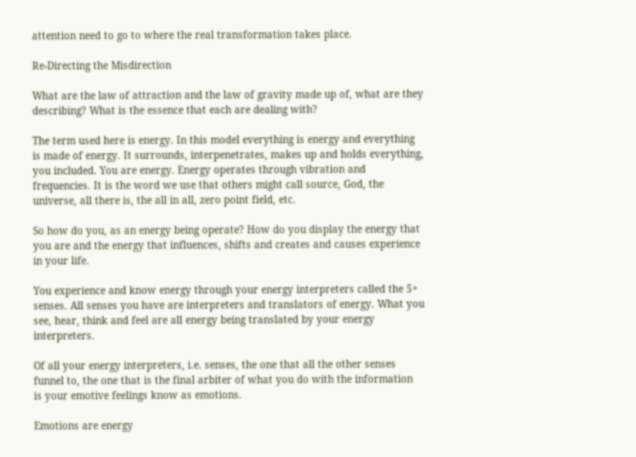attention need to go to where the real transformation takes place.

Re-Directing the Misdirection

What are the law of attraction and the law of gravity made up of, what are they describing? What is the essence that each are dealing with?

The term used here is energy. In this model everything is energy and everything is made of energy. It surrounds, interpenetrates, makes up and holds everything, you included. You are energy. Energy operates through vibration and frequencies. It is the word we use that others might call source, God, the universe, all there is, the all in all, zero point field, etc.

So how do you, as an energy being operate? How do you display the energy that you are and the energy that influences, shifts and creates and causes experience in your life.

You experience and know energy through your energy interpreters called the 5+ senses. All senses you have are interpreters and translators of energy. What you see, hear, think and feel are all energy being translated by your energy interpreters.

Of all your energy interpreters, i.e. senses, the one that all the other senses funnel to, the one that is the final arbiter of what you do with the information  is your emotive feelings know as emotions.

Emotions are energy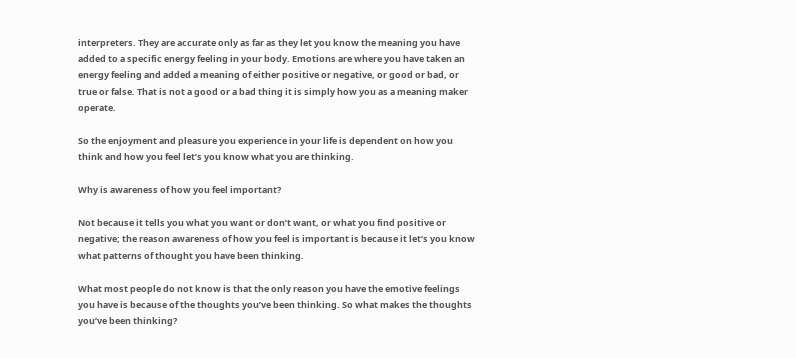interpreters. They are accurate only as far as they let you know the meaning you have added to a specific energy feeling in your body. Emotions are where you have taken an energy feeling and added a meaning of either positive or negative, or good or bad, or true or false. That is not a good or a bad thing it is simply how you as a meaning maker operate.

So the enjoyment and pleasure you experience in your life is dependent on how you think and how you feel let’s you know what you are thinking.

Why is awareness of how you feel important?

Not because it tells you what you want or don’t want, or what you find positive or negative; the reason awareness of how you feel is important is because it let’s you know what patterns of thought you have been thinking.

What most people do not know is that the only reason you have the emotive feelings you have is because of the thoughts you’ve been thinking. So what makes the thoughts you’ve been thinking?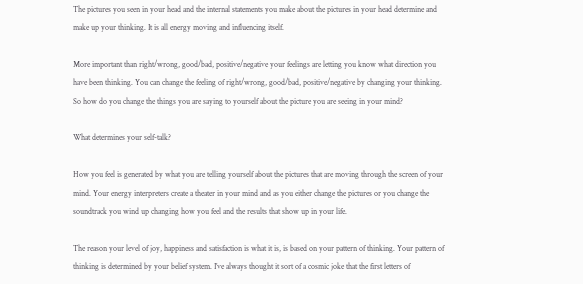The pictures you seen in your head and the internal statements you make about the pictures in your head determine and make up your thinking. It is all energy moving and influencing itself.

More important than right/wrong, good/bad, positive/negative your feelings are letting you know what direction you have been thinking. You can change the feeling of right/wrong, good/bad, positive/negative by changing your thinking. So how do you change the things you are saying to yourself about the picture you are seeing in your mind?

What determines your self-talk?

How you feel is generated by what you are telling yourself about the pictures that are moving through the screen of your mind. Your energy interpreters create a theater in your mind and as you either change the pictures or you change the soundtrack you wind up changing how you feel and the results that show up in your life.

The reason your level of joy, happiness and satisfaction is what it is, is based on your pattern of thinking. Your pattern of thinking is determined by your belief system. I’ve always thought it sort of a cosmic joke that the first letters of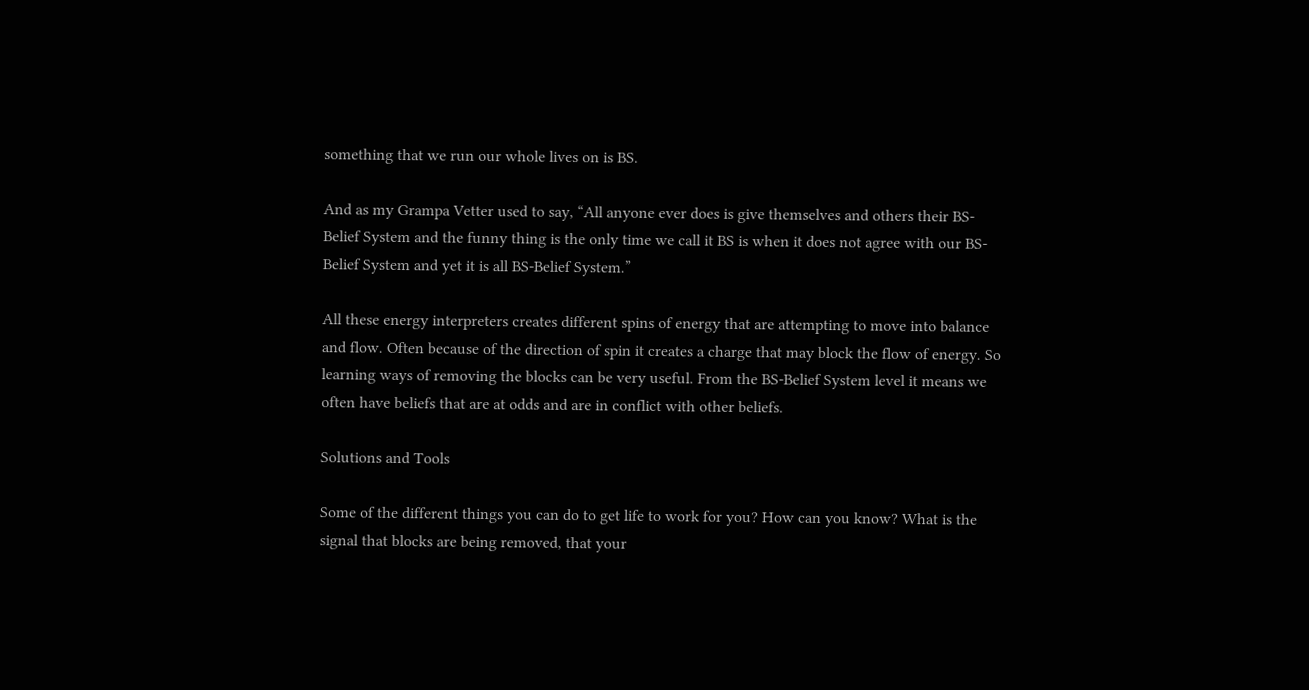something that we run our whole lives on is BS.

And as my Grampa Vetter used to say, “All anyone ever does is give themselves and others their BS-Belief System and the funny thing is the only time we call it BS is when it does not agree with our BS-Belief System and yet it is all BS-Belief System.”

All these energy interpreters creates different spins of energy that are attempting to move into balance and flow. Often because of the direction of spin it creates a charge that may block the flow of energy. So learning ways of removing the blocks can be very useful. From the BS-Belief System level it means we often have beliefs that are at odds and are in conflict with other beliefs.

Solutions and Tools

Some of the different things you can do to get life to work for you? How can you know? What is the signal that blocks are being removed, that your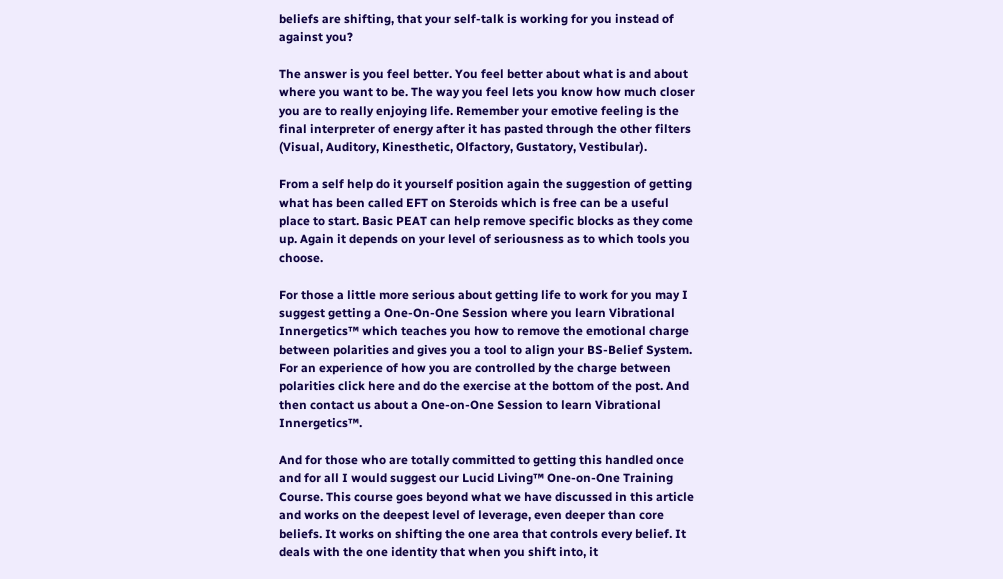beliefs are shifting, that your self-talk is working for you instead of against you?

The answer is you feel better. You feel better about what is and about where you want to be. The way you feel lets you know how much closer you are to really enjoying life. Remember your emotive feeling is the final interpreter of energy after it has pasted through the other filters (Visual, Auditory, Kinesthetic, Olfactory, Gustatory, Vestibular).

From a self help do it yourself position again the suggestion of getting what has been called EFT on Steroids which is free can be a useful place to start. Basic PEAT can help remove specific blocks as they come up. Again it depends on your level of seriousness as to which tools you choose.

For those a little more serious about getting life to work for you may I suggest getting a One-On-One Session where you learn Vibrational Innergetics™ which teaches you how to remove the emotional charge between polarities and gives you a tool to align your BS-Belief System. For an experience of how you are controlled by the charge between polarities click here and do the exercise at the bottom of the post. And then contact us about a One-on-One Session to learn Vibrational Innergetics™.

And for those who are totally committed to getting this handled once and for all I would suggest our Lucid Living™ One-on-One Training Course. This course goes beyond what we have discussed in this article and works on the deepest level of leverage, even deeper than core beliefs. It works on shifting the one area that controls every belief. It deals with the one identity that when you shift into, it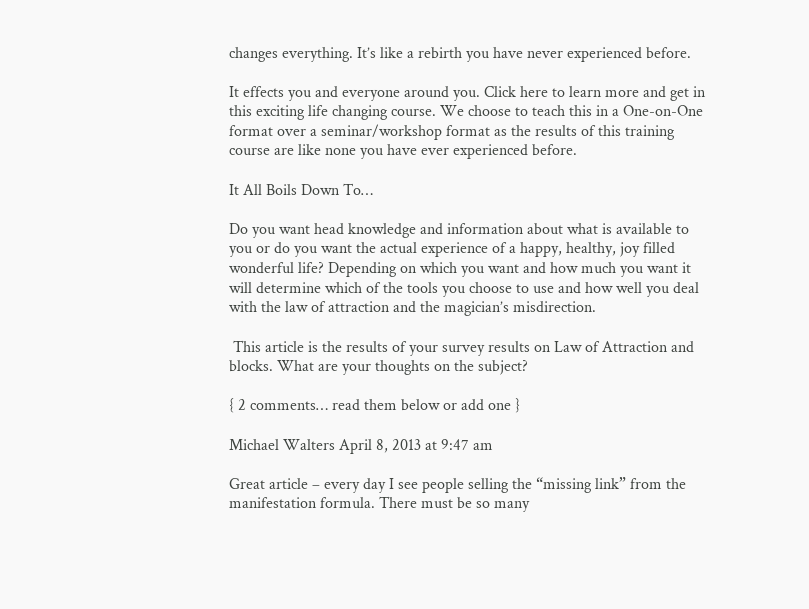changes everything. It’s like a rebirth you have never experienced before.

It effects you and everyone around you. Click here to learn more and get in this exciting life changing course. We choose to teach this in a One-on-One format over a seminar/workshop format as the results of this training course are like none you have ever experienced before.

It All Boils Down To…

Do you want head knowledge and information about what is available to you or do you want the actual experience of a happy, healthy, joy filled wonderful life? Depending on which you want and how much you want it will determine which of the tools you choose to use and how well you deal with the law of attraction and the magician’s misdirection.

 This article is the results of your survey results on Law of Attraction and blocks. What are your thoughts on the subject?

{ 2 comments… read them below or add one }

Michael Walters April 8, 2013 at 9:47 am

Great article – every day I see people selling the “missing link” from the manifestation formula. There must be so many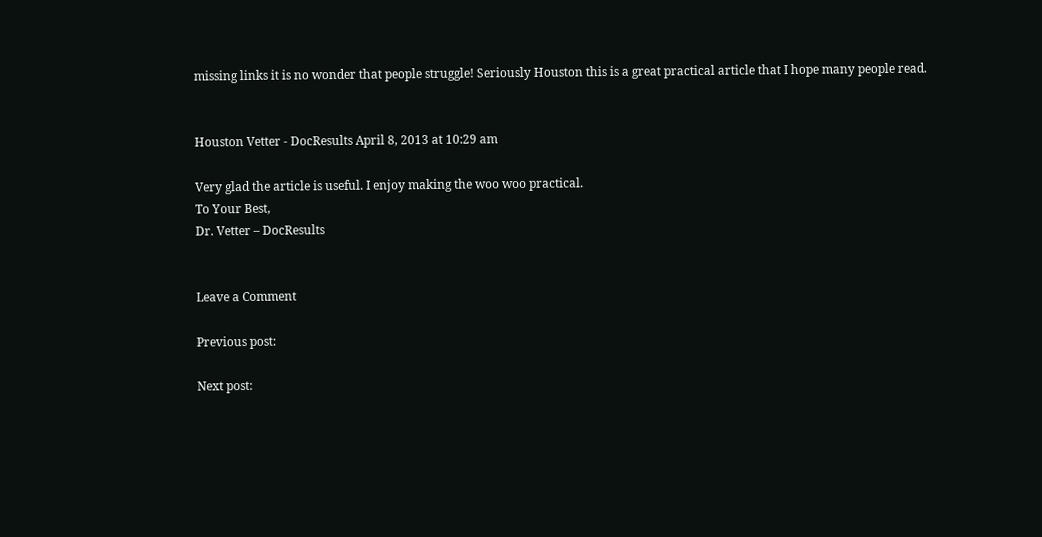missing links it is no wonder that people struggle! Seriously Houston this is a great practical article that I hope many people read.


Houston Vetter - DocResults April 8, 2013 at 10:29 am

Very glad the article is useful. I enjoy making the woo woo practical.
To Your Best,
Dr. Vetter – DocResults


Leave a Comment

Previous post:

Next post: